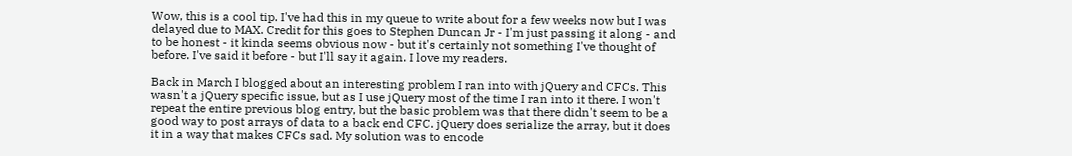Wow, this is a cool tip. I've had this in my queue to write about for a few weeks now but I was delayed due to MAX. Credit for this goes to Stephen Duncan Jr - I'm just passing it along - and to be honest - it kinda seems obvious now - but it's certainly not something I've thought of before. I've said it before - but I'll say it again. I love my readers.

Back in March I blogged about an interesting problem I ran into with jQuery and CFCs. This wasn't a jQuery specific issue, but as I use jQuery most of the time I ran into it there. I won't repeat the entire previous blog entry, but the basic problem was that there didn't seem to be a good way to post arrays of data to a back end CFC. jQuery does serialize the array, but it does it in a way that makes CFCs sad. My solution was to encode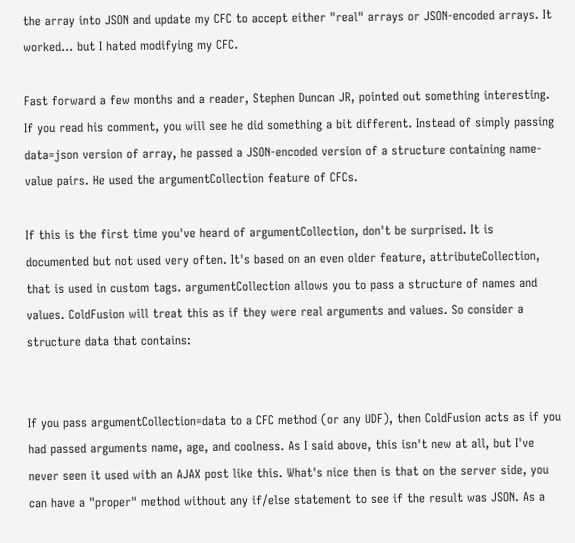the array into JSON and update my CFC to accept either "real" arrays or JSON-encoded arrays. It worked... but I hated modifying my CFC.

Fast forward a few months and a reader, Stephen Duncan JR, pointed out something interesting. If you read his comment, you will see he did something a bit different. Instead of simply passing data=json version of array, he passed a JSON-encoded version of a structure containing name-value pairs. He used the argumentCollection feature of CFCs.

If this is the first time you've heard of argumentCollection, don't be surprised. It is documented but not used very often. It's based on an even older feature, attributeCollection, that is used in custom tags. argumentCollection allows you to pass a structure of names and values. ColdFusion will treat this as if they were real arguments and values. So consider a structure data that contains:


If you pass argumentCollection=data to a CFC method (or any UDF), then ColdFusion acts as if you had passed arguments name, age, and coolness. As I said above, this isn't new at all, but I've never seen it used with an AJAX post like this. What's nice then is that on the server side, you can have a "proper" method without any if/else statement to see if the result was JSON. As a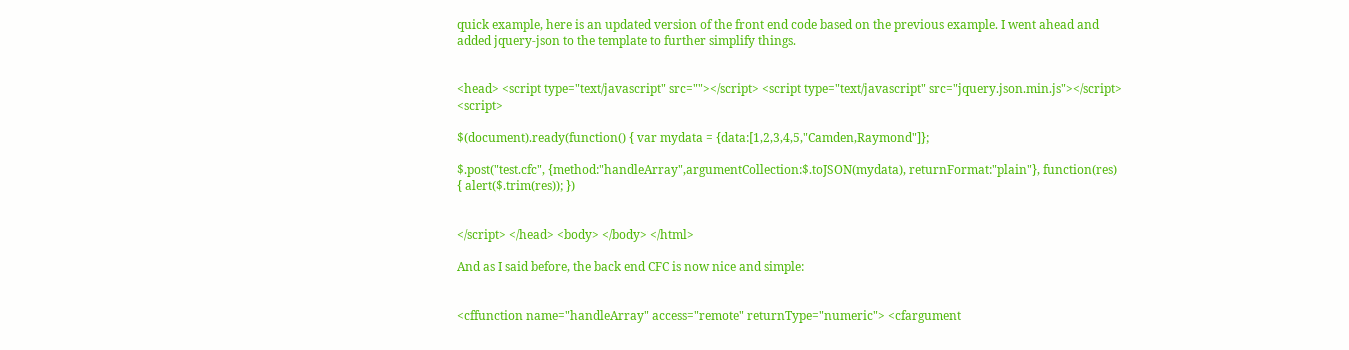quick example, here is an updated version of the front end code based on the previous example. I went ahead and added jquery-json to the template to further simplify things.


<head> <script type="text/javascript" src=""></script> <script type="text/javascript" src="jquery.json.min.js"></script> <script>

$(document).ready(function() { var mydata = {data:[1,2,3,4,5,"Camden,Raymond"]};

$.post("test.cfc", {method:"handleArray",argumentCollection:$.toJSON(mydata), returnFormat:"plain"}, function(res) { alert($.trim(res)); })


</script> </head> <body> </body> </html>

And as I said before, the back end CFC is now nice and simple:


<cffunction name="handleArray" access="remote" returnType="numeric"> <cfargument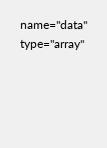name="data" type="array"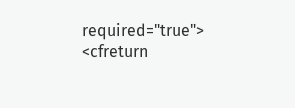required="true"> <cfreturn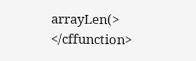arrayLen(> </cffunction>